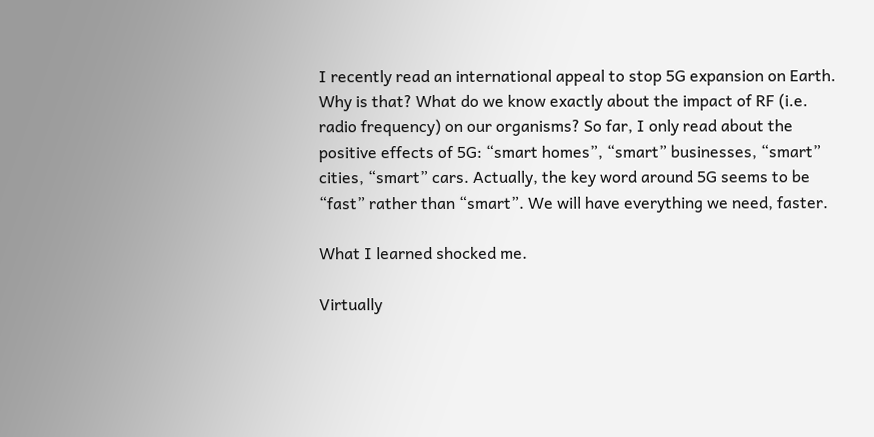I recently read an international appeal to stop 5G expansion on Earth. Why is that? What do we know exactly about the impact of RF (i.e. radio frequency) on our organisms? So far, I only read about the positive effects of 5G: “smart homes”, “smart” businesses, “smart” cities, “smart” cars. Actually, the key word around 5G seems to be “fast” rather than “smart”. We will have everything we need, faster.

What I learned shocked me.

Virtually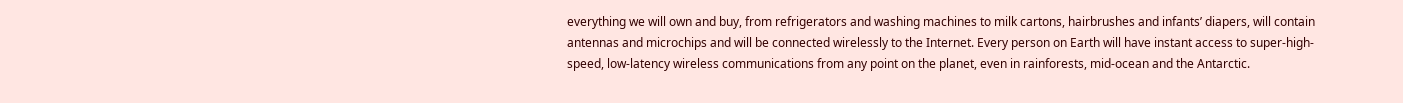everything we will own and buy, from refrigerators and washing machines to milk cartons, hairbrushes and infants’ diapers, will contain antennas and microchips and will be connected wirelessly to the Internet. Every person on Earth will have instant access to super-high-speed, low-latency wireless communications from any point on the planet, even in rainforests, mid-ocean and the Antarctic.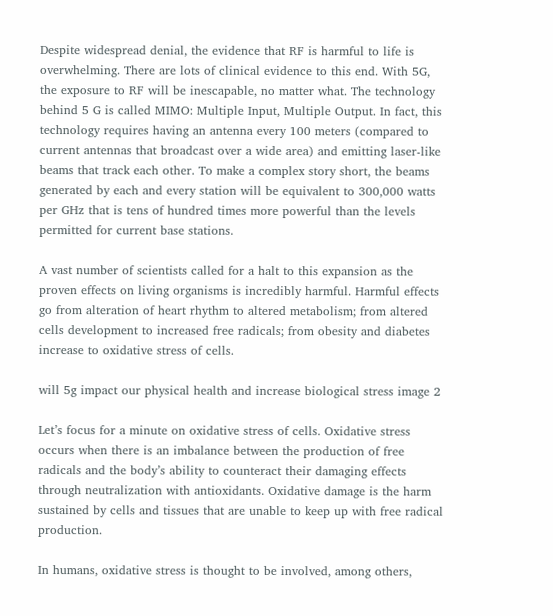Despite widespread denial, the evidence that RF is harmful to life is overwhelming. There are lots of clinical evidence to this end. With 5G, the exposure to RF will be inescapable, no matter what. The technology behind 5 G is called MIMO: Multiple Input, Multiple Output. In fact, this technology requires having an antenna every 100 meters (compared to current antennas that broadcast over a wide area) and emitting laser-like beams that track each other. To make a complex story short, the beams generated by each and every station will be equivalent to 300,000 watts per GHz that is tens of hundred times more powerful than the levels permitted for current base stations.

A vast number of scientists called for a halt to this expansion as the proven effects on living organisms is incredibly harmful. Harmful effects go from alteration of heart rhythm to altered metabolism; from altered cells development to increased free radicals; from obesity and diabetes increase to oxidative stress of cells.

will 5g impact our physical health and increase biological stress image 2

Let’s focus for a minute on oxidative stress of cells. Oxidative stress occurs when there is an imbalance between the production of free radicals and the body’s ability to counteract their damaging effects through neutralization with antioxidants. Oxidative damage is the harm sustained by cells and tissues that are unable to keep up with free radical production.

In humans, oxidative stress is thought to be involved, among others,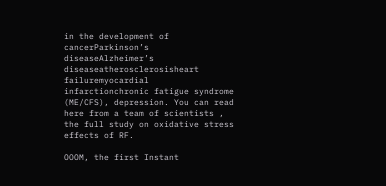in the development of cancerParkinson’s diseaseAlzheimer’s diseaseatherosclerosisheart failuremyocardial infarctionchronic fatigue syndrome (ME/CFS), depression. You can read here from a team of scientists , the full study on oxidative stress effects of RF.

OOOM, the first Instant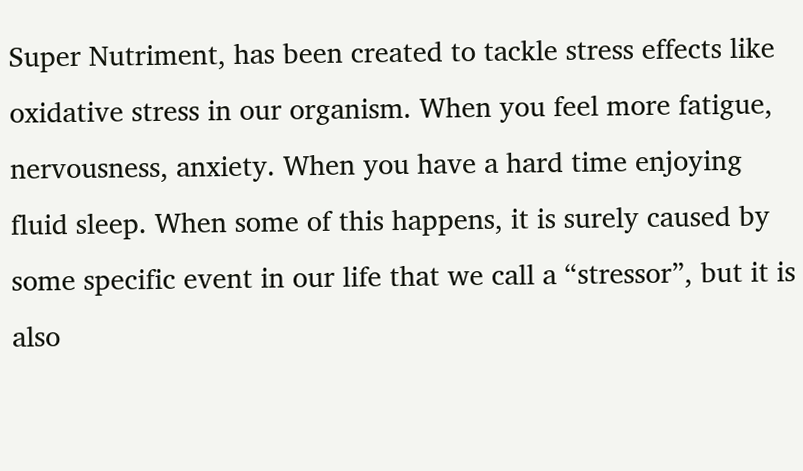Super Nutriment, has been created to tackle stress effects like oxidative stress in our organism. When you feel more fatigue, nervousness, anxiety. When you have a hard time enjoying fluid sleep. When some of this happens, it is surely caused by some specific event in our life that we call a “stressor”, but it is also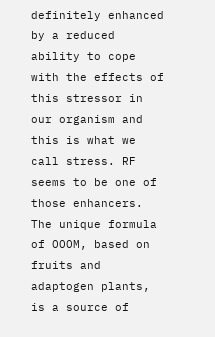definitely enhanced by a reduced ability to cope with the effects of this stressor in our organism and this is what we call stress. RF seems to be one of those enhancers. The unique formula of OOOM, based on fruits and adaptogen plants, is a source of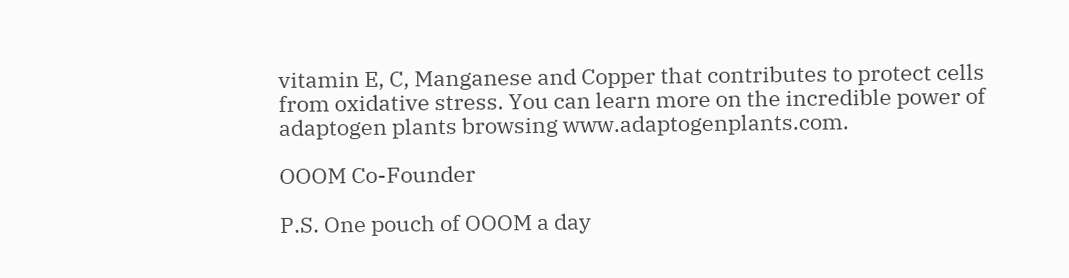vitamin E, C, Manganese and Copper that contributes to protect cells from oxidative stress. You can learn more on the incredible power of adaptogen plants browsing www.adaptogenplants.com.

OOOM Co-Founder

P.S. One pouch of OOOM a day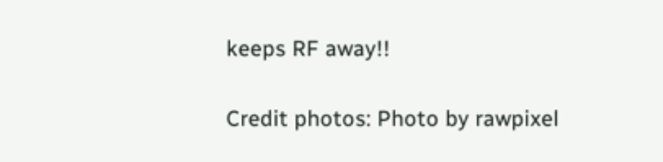keeps RF away!!

Credit photos: Photo by rawpixel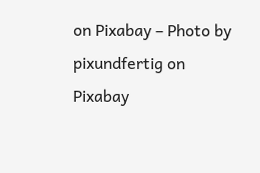on Pixabay – Photo by pixundfertig on Pixabay